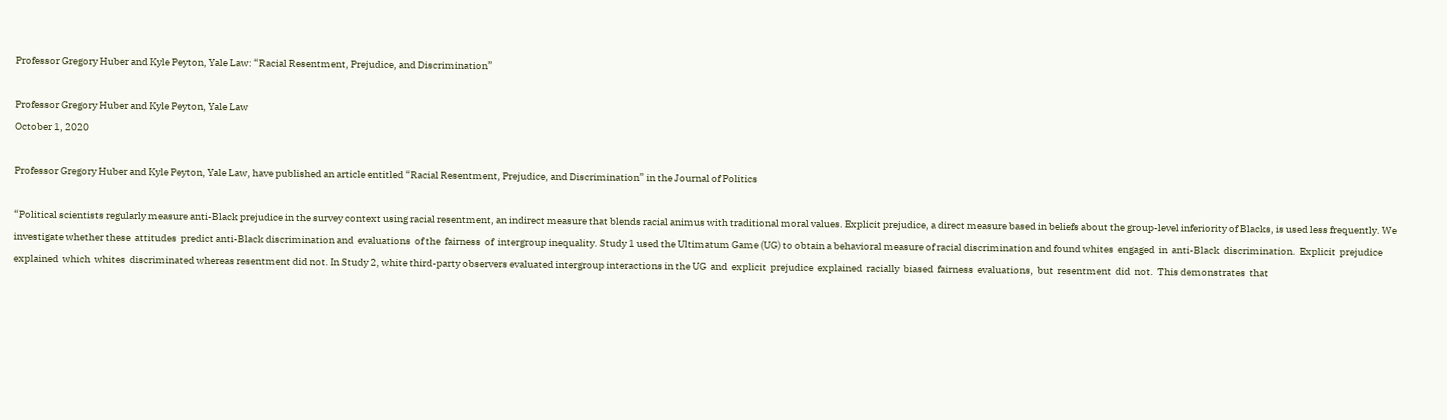Professor Gregory Huber and Kyle Peyton, Yale Law: “Racial Resentment, Prejudice, and Discrimination”

Professor Gregory Huber and Kyle Peyton, Yale Law
October 1, 2020

Professor Gregory Huber and Kyle Peyton, Yale Law, have published an article entitled “Racial Resentment, Prejudice, and Discrimination” in the Journal of Politics

“Political scientists regularly measure anti-Black prejudice in the survey context using racial resentment, an indirect measure that blends racial animus with traditional moral values. Explicit prejudice, a direct measure based in beliefs about the group-level inferiority of Blacks, is used less frequently. We investigate whether these  attitudes  predict anti-Black discrimination and  evaluations  of the  fairness  of  intergroup inequality. Study 1 used the Ultimatum Game (UG) to obtain a behavioral measure of racial discrimination and found whites  engaged  in  anti-Black  discrimination.  Explicit  prejudice  explained  which  whites  discriminated whereas resentment did not. In Study 2, white third-party observers evaluated intergroup interactions in the UG  and  explicit  prejudice  explained  racially  biased  fairness  evaluations,  but  resentment  did  not.  This demonstrates  that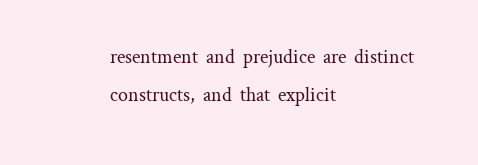resentment  and  prejudice  are  distinct  constructs,  and  that  explicit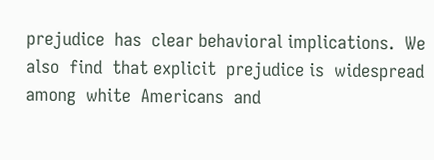prejudice  has  clear behavioral implications.  We  also  find  that explicit  prejudice is  widespread  among  white  Americans  and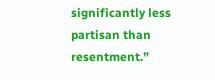significantly less partisan than resentment.”